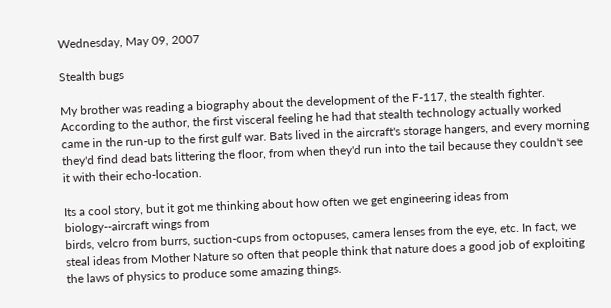Wednesday, May 09, 2007

Stealth bugs

My brother was reading a biography about the development of the F-117, the stealth fighter. According to the author, the first visceral feeling he had that stealth technology actually worked came in the run-up to the first gulf war. Bats lived in the aircraft's storage hangers, and every morning they'd find dead bats littering the floor, from when they'd run into the tail because they couldn't see it with their echo-location.

Its a cool story, but it got me thinking about how often we get engineering ideas from biology--aircraft wings from
birds, velcro from burrs, suction-cups from octopuses, camera lenses from the eye, etc. In fact, we steal ideas from Mother Nature so often that people think that nature does a good job of exploiting the laws of physics to produce some amazing things.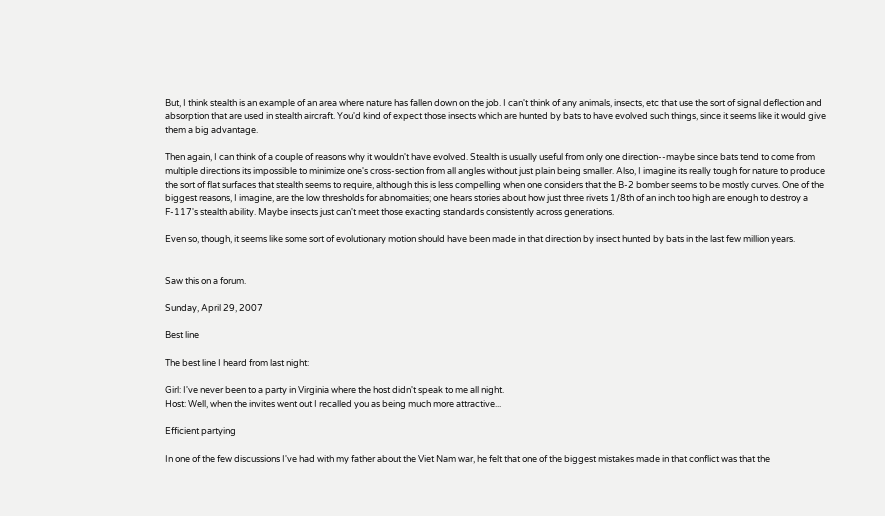But, I think stealth is an example of an area where nature has fallen down on the job. I can't think of any animals, insects, etc that use the sort of signal deflection and absorption that are used in stealth aircraft. You'd kind of expect those insects which are hunted by bats to have evolved such things, since it seems like it would give them a big advantage.

Then again, I can think of a couple of reasons why it wouldn't have evolved. Stealth is usually useful from only one direction--maybe since bats tend to come from multiple directions its impossible to minimize one's cross-section from all angles without just plain being smaller. Also, I imagine its really tough for nature to produce the sort of flat surfaces that stealth seems to require, although this is less compelling when one considers that the B-2 bomber seems to be mostly curves. One of the biggest reasons, I imagine, are the low thresholds for abnomaities; one hears stories about how just three rivets 1/8th of an inch too high are enough to destroy a F-117's stealth ability. Maybe insects just can't meet those exacting standards consistently across generations.

Even so, though, it seems like some sort of evolutionary motion should have been made in that direction by insect hunted by bats in the last few million years.


Saw this on a forum.

Sunday, April 29, 2007

Best line

The best line I heard from last night:

Girl: I've never been to a party in Virginia where the host didn't speak to me all night.
Host: Well, when the invites went out I recalled you as being much more attractive...

Efficient partying

In one of the few discussions I've had with my father about the Viet Nam war, he felt that one of the biggest mistakes made in that conflict was that the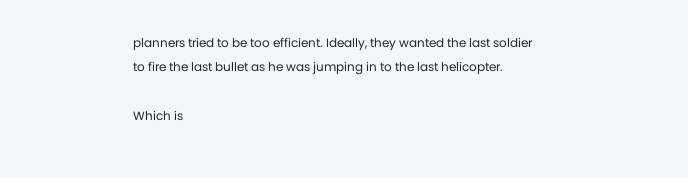planners tried to be too efficient. Ideally, they wanted the last soldier to fire the last bullet as he was jumping in to the last helicopter.

Which is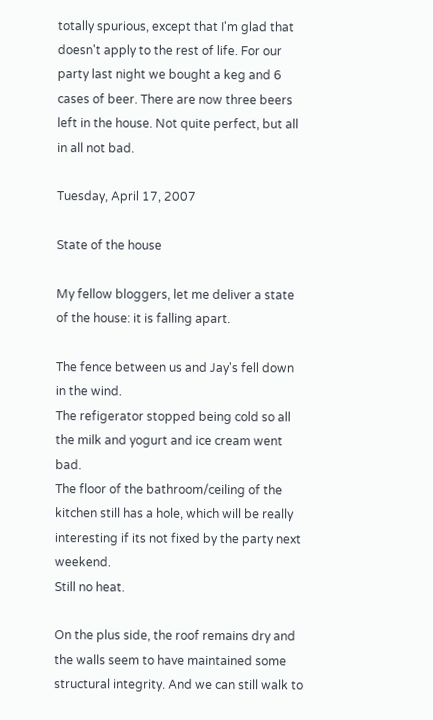totally spurious, except that I'm glad that doesn't apply to the rest of life. For our party last night we bought a keg and 6 cases of beer. There are now three beers left in the house. Not quite perfect, but all in all not bad.

Tuesday, April 17, 2007

State of the house

My fellow bloggers, let me deliver a state of the house: it is falling apart.

The fence between us and Jay's fell down in the wind.
The refigerator stopped being cold so all the milk and yogurt and ice cream went bad.
The floor of the bathroom/ceiling of the kitchen still has a hole, which will be really interesting if its not fixed by the party next weekend.
Still no heat.

On the plus side, the roof remains dry and the walls seem to have maintained some structural integrity. And we can still walk to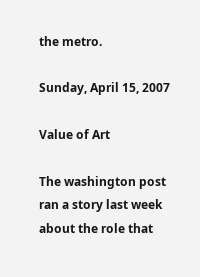the metro.

Sunday, April 15, 2007

Value of Art

The washington post ran a story last week about the role that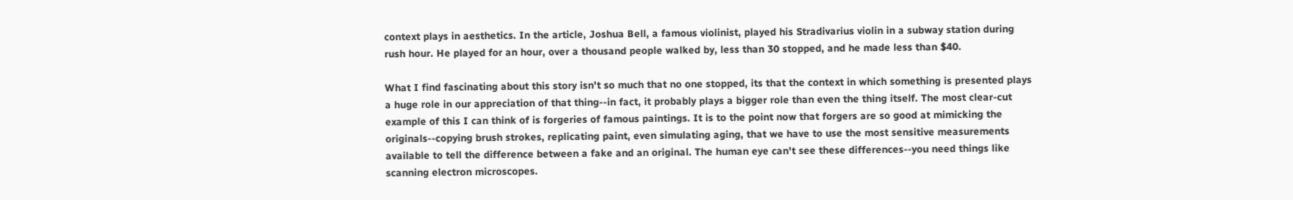context plays in aesthetics. In the article, Joshua Bell, a famous violinist, played his Stradivarius violin in a subway station during rush hour. He played for an hour, over a thousand people walked by, less than 30 stopped, and he made less than $40.

What I find fascinating about this story isn't so much that no one stopped, its that the context in which something is presented plays a huge role in our appreciation of that thing--in fact, it probably plays a bigger role than even the thing itself. The most clear-cut example of this I can think of is forgeries of famous paintings. It is to the point now that forgers are so good at mimicking the originals--copying brush strokes, replicating paint, even simulating aging, that we have to use the most sensitive measurements available to tell the difference between a fake and an original. The human eye can't see these differences--you need things like scanning electron microscopes.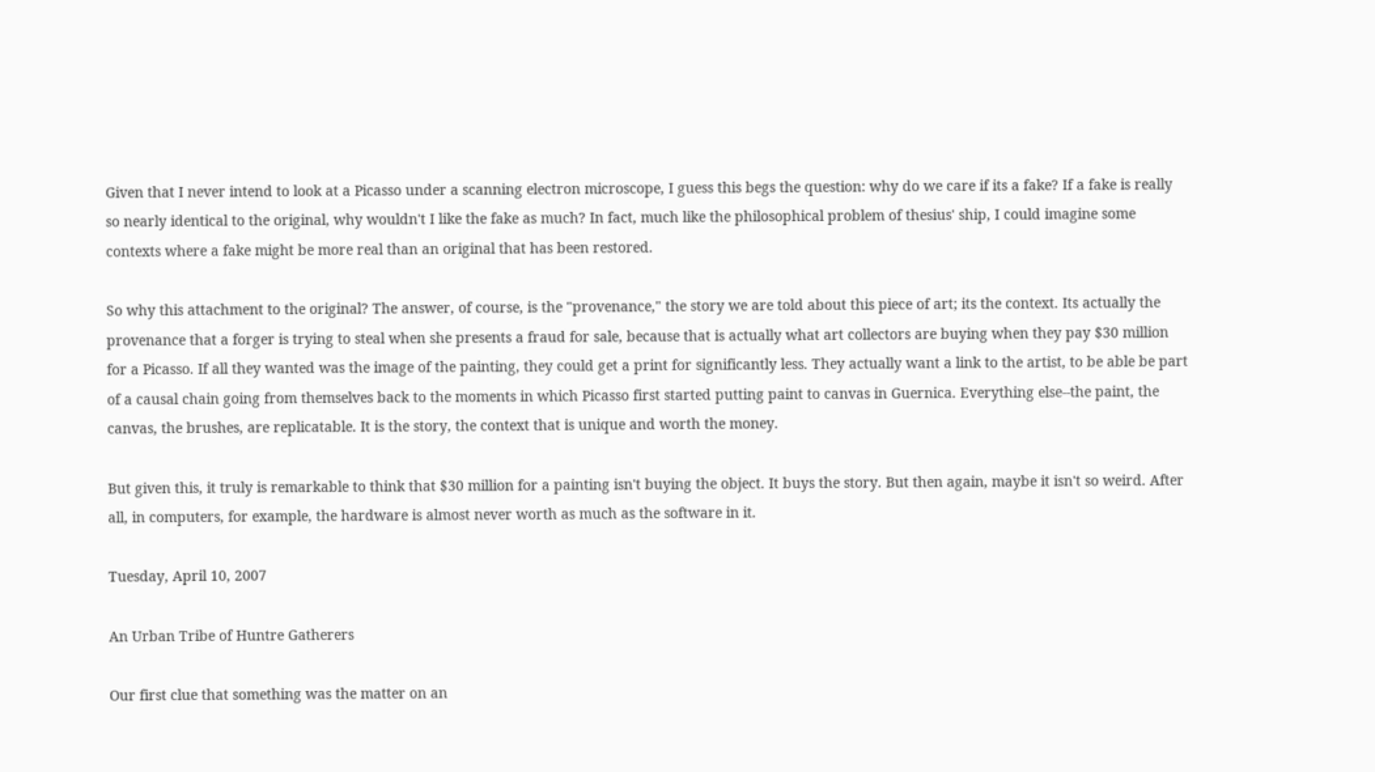Given that I never intend to look at a Picasso under a scanning electron microscope, I guess this begs the question: why do we care if its a fake? If a fake is really so nearly identical to the original, why wouldn't I like the fake as much? In fact, much like the philosophical problem of thesius' ship, I could imagine some contexts where a fake might be more real than an original that has been restored.

So why this attachment to the original? The answer, of course, is the "provenance," the story we are told about this piece of art; its the context. Its actually the provenance that a forger is trying to steal when she presents a fraud for sale, because that is actually what art collectors are buying when they pay $30 million for a Picasso. If all they wanted was the image of the painting, they could get a print for significantly less. They actually want a link to the artist, to be able be part of a causal chain going from themselves back to the moments in which Picasso first started putting paint to canvas in Guernica. Everything else--the paint, the canvas, the brushes, are replicatable. It is the story, the context that is unique and worth the money.

But given this, it truly is remarkable to think that $30 million for a painting isn't buying the object. It buys the story. But then again, maybe it isn't so weird. After all, in computers, for example, the hardware is almost never worth as much as the software in it.

Tuesday, April 10, 2007

An Urban Tribe of Huntre Gatherers

Our first clue that something was the matter on an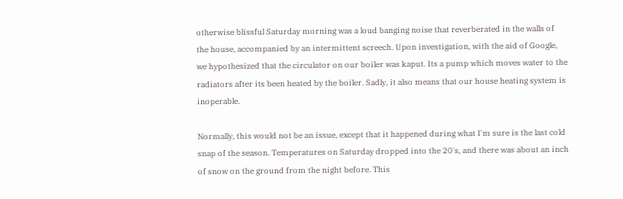otherwise blissful Saturday morning was a loud banging noise that reverberated in the walls of the house, accompanied by an intermittent screech. Upon investigation, with the aid of Google, we hypothesized that the circulator on our boiler was kaput. Its a pump which moves water to the radiators after its been heated by the boiler. Sadly, it also means that our house heating system is inoperable.

Normally, this would not be an issue, except that it happened during what I'm sure is the last cold snap of the season. Temperatures on Saturday dropped into the 20's, and there was about an inch of snow on the ground from the night before. This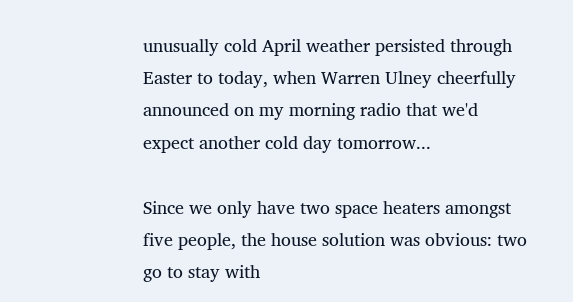unusually cold April weather persisted through Easter to today, when Warren Ulney cheerfully announced on my morning radio that we'd expect another cold day tomorrow...

Since we only have two space heaters amongst five people, the house solution was obvious: two go to stay with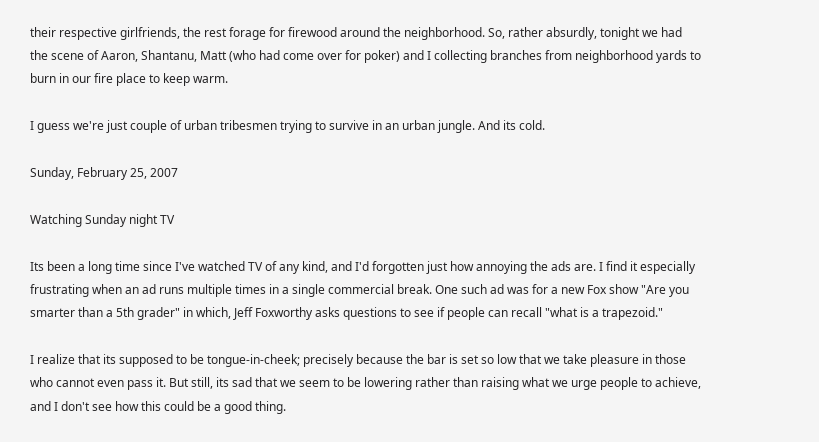their respective girlfriends, the rest forage for firewood around the neighborhood. So, rather absurdly, tonight we had the scene of Aaron, Shantanu, Matt (who had come over for poker) and I collecting branches from neighborhood yards to burn in our fire place to keep warm.

I guess we're just couple of urban tribesmen trying to survive in an urban jungle. And its cold.

Sunday, February 25, 2007

Watching Sunday night TV

Its been a long time since I've watched TV of any kind, and I'd forgotten just how annoying the ads are. I find it especially frustrating when an ad runs multiple times in a single commercial break. One such ad was for a new Fox show "Are you smarter than a 5th grader" in which, Jeff Foxworthy asks questions to see if people can recall "what is a trapezoid."

I realize that its supposed to be tongue-in-cheek; precisely because the bar is set so low that we take pleasure in those who cannot even pass it. But still, its sad that we seem to be lowering rather than raising what we urge people to achieve, and I don't see how this could be a good thing.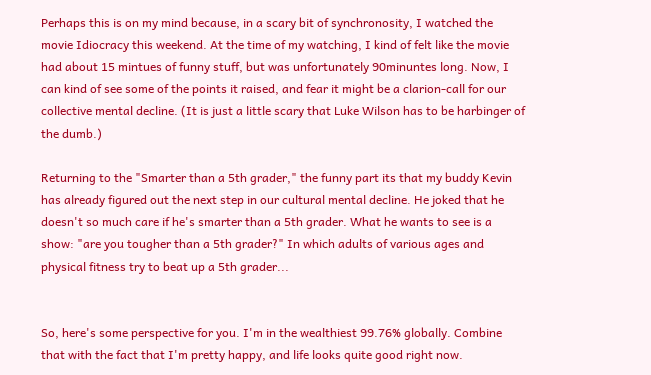Perhaps this is on my mind because, in a scary bit of synchronosity, I watched the movie Idiocracy this weekend. At the time of my watching, I kind of felt like the movie had about 15 mintues of funny stuff, but was unfortunately 90minuntes long. Now, I can kind of see some of the points it raised, and fear it might be a clarion-call for our collective mental decline. (It is just a little scary that Luke Wilson has to be harbinger of the dumb.)

Returning to the "Smarter than a 5th grader," the funny part its that my buddy Kevin has already figured out the next step in our cultural mental decline. He joked that he doesn't so much care if he's smarter than a 5th grader. What he wants to see is a show: "are you tougher than a 5th grader?" In which adults of various ages and physical fitness try to beat up a 5th grader...


So, here's some perspective for you. I'm in the wealthiest 99.76% globally. Combine that with the fact that I'm pretty happy, and life looks quite good right now.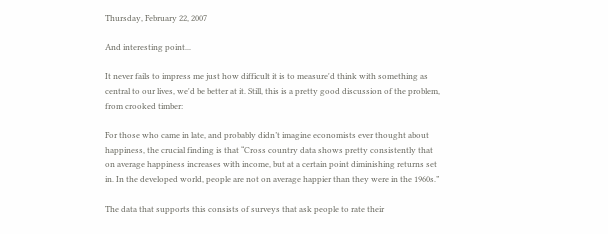Thursday, February 22, 2007

And interesting point...

It never fails to impress me just how difficult it is to measure'd think with something as central to our lives, we'd be better at it. Still, this is a pretty good discussion of the problem, from crooked timber:

For those who came in late, and probably didn’t imagine economists ever thought about happiness, the crucial finding is that “Cross country data shows pretty consistently that on average happiness increases with income, but at a certain point diminishing returns set in. In the developed world, people are not on average happier than they were in the 1960s.”

The data that supports this consists of surveys that ask people to rate their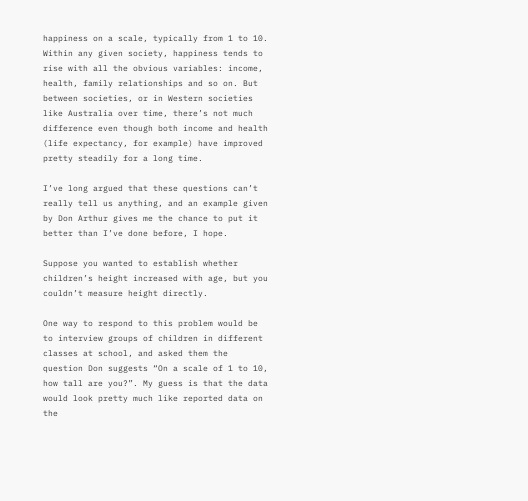happiness on a scale, typically from 1 to 10. Within any given society, happiness tends to rise with all the obvious variables: income, health, family relationships and so on. But between societies, or in Western societies like Australia over time, there’s not much difference even though both income and health (life expectancy, for example) have improved pretty steadily for a long time.

I’ve long argued that these questions can’t really tell us anything, and an example given by Don Arthur gives me the chance to put it better than I’ve done before, I hope.

Suppose you wanted to establish whether children’s height increased with age, but you couldn’t measure height directly.

One way to respond to this problem would be to interview groups of children in different classes at school, and asked them the question Don suggests “On a scale of 1 to 10, how tall are you?”. My guess is that the data would look pretty much like reported data on the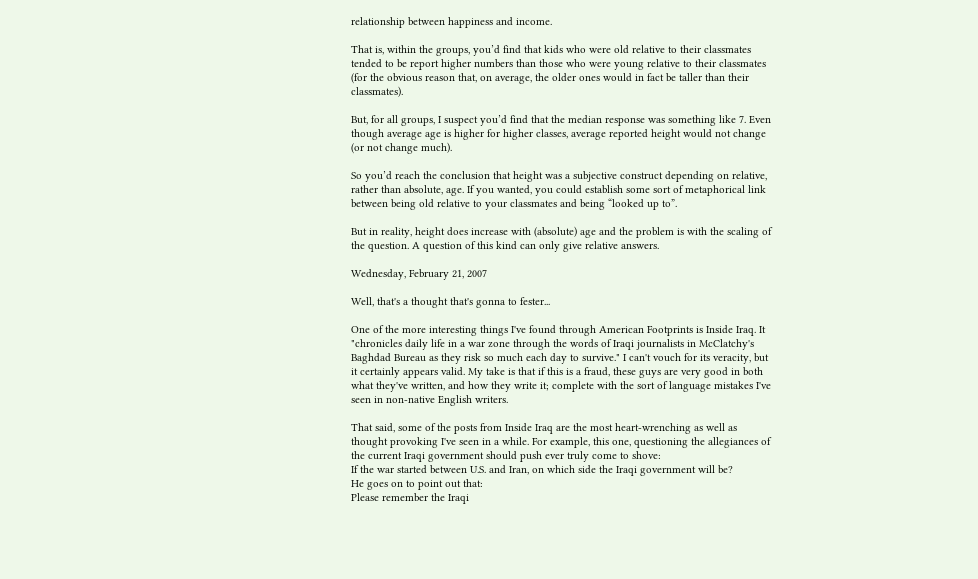relationship between happiness and income.

That is, within the groups, you’d find that kids who were old relative to their classmates tended to be report higher numbers than those who were young relative to their classmates (for the obvious reason that, on average, the older ones would in fact be taller than their classmates).

But, for all groups, I suspect you’d find that the median response was something like 7. Even though average age is higher for higher classes, average reported height would not change (or not change much).

So you’d reach the conclusion that height was a subjective construct depending on relative, rather than absolute, age. If you wanted, you could establish some sort of metaphorical link between being old relative to your classmates and being “looked up to”.

But in reality, height does increase with (absolute) age and the problem is with the scaling of the question. A question of this kind can only give relative answers.

Wednesday, February 21, 2007

Well, that's a thought that's gonna to fester...

One of the more interesting things I've found through American Footprints is Inside Iraq. It "chronicles daily life in a war zone through the words of Iraqi journalists in McClatchy's Baghdad Bureau as they risk so much each day to survive." I can't vouch for its veracity, but it certainly appears valid. My take is that if this is a fraud, these guys are very good in both what they've written, and how they write it; complete with the sort of language mistakes I've seen in non-native English writers.

That said, some of the posts from Inside Iraq are the most heart-wrenching as well as thought provoking I've seen in a while. For example, this one, questioning the allegiances of the current Iraqi government should push ever truly come to shove:
If the war started between U.S. and Iran, on which side the Iraqi government will be?
He goes on to point out that:
Please remember the Iraqi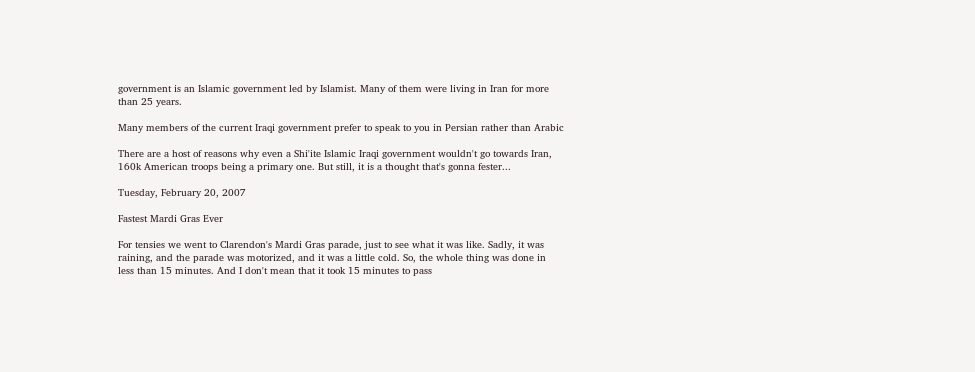government is an Islamic government led by Islamist. Many of them were living in Iran for more than 25 years.

Many members of the current Iraqi government prefer to speak to you in Persian rather than Arabic

There are a host of reasons why even a Shi'ite Islamic Iraqi government wouldn't go towards Iran, 160k American troops being a primary one. But still, it is a thought that's gonna fester...

Tuesday, February 20, 2007

Fastest Mardi Gras Ever

For tensies we went to Clarendon's Mardi Gras parade, just to see what it was like. Sadly, it was raining, and the parade was motorized, and it was a little cold. So, the whole thing was done in less than 15 minutes. And I don't mean that it took 15 minutes to pass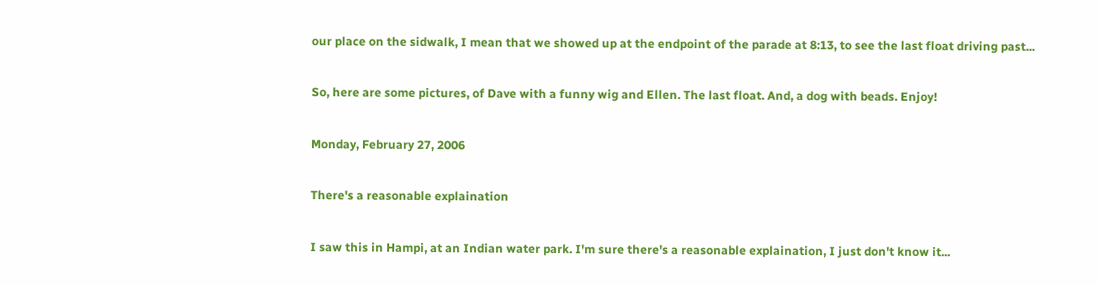our place on the sidwalk, I mean that we showed up at the endpoint of the parade at 8:13, to see the last float driving past...

So, here are some pictures, of Dave with a funny wig and Ellen. The last float. And, a dog with beads. Enjoy!

Monday, February 27, 2006

There's a reasonable explaination

I saw this in Hampi, at an Indian water park. I'm sure there's a reasonable explaination, I just don't know it...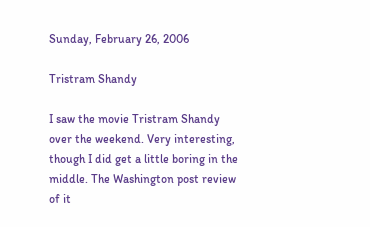Sunday, February 26, 2006

Tristram Shandy

I saw the movie Tristram Shandy over the weekend. Very interesting, though I did get a little boring in the middle. The Washington post review of it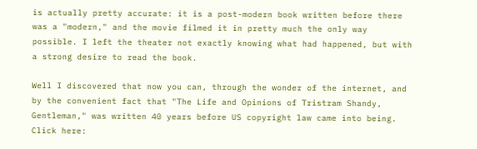is actually pretty accurate: it is a post-modern book written before there was a "modern," and the movie filmed it in pretty much the only way possible. I left the theater not exactly knowing what had happened, but with a strong desire to read the book.

Well I discovered that now you can, through the wonder of the internet, and by the convenient fact that "The Life and Opinions of Tristram Shandy, Gentleman," was written 40 years before US copyright law came into being. Click here: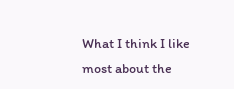What I think I like most about the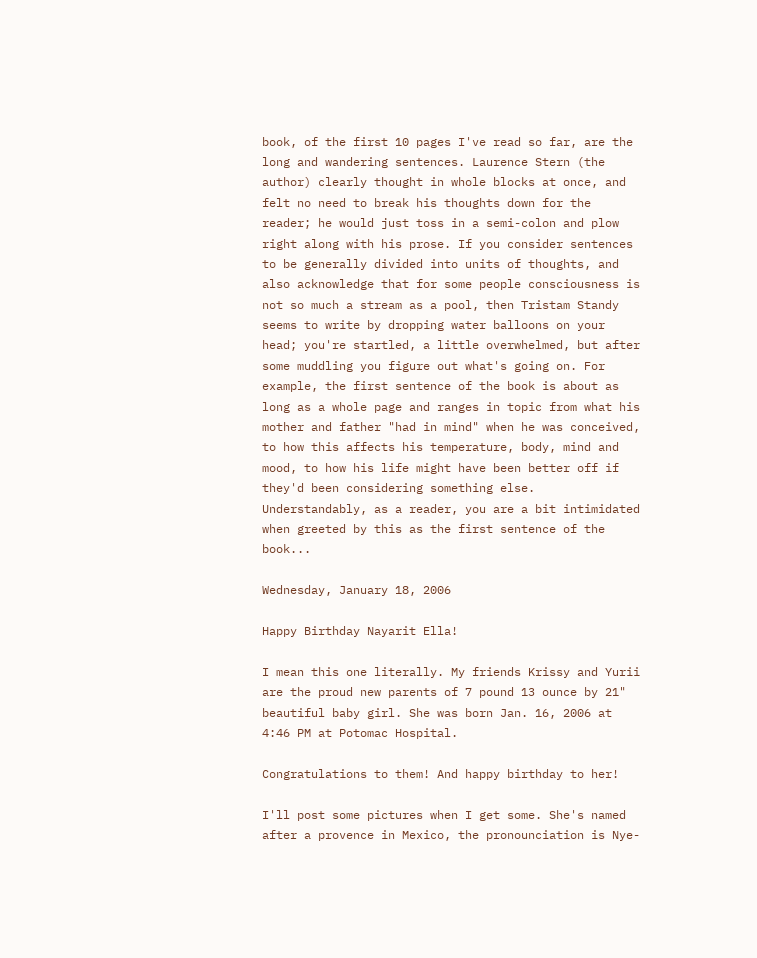book, of the first 10 pages I've read so far, are the long and wandering sentences. Laurence Stern (the author) clearly thought in whole blocks at once, and felt no need to break his thoughts down for the reader; he would just toss in a semi-colon and plow right along with his prose. If you consider sentences to be generally divided into units of thoughts, and also acknowledge that for some people consciousness is not so much a stream as a pool, then Tristam Standy seems to write by dropping water balloons on your head; you're startled, a little overwhelmed, but after some muddling you figure out what's going on. For example, the first sentence of the book is about as long as a whole page and ranges in topic from what his mother and father "had in mind" when he was conceived, to how this affects his temperature, body, mind and mood, to how his life might have been better off if they'd been considering something else.
Understandably, as a reader, you are a bit intimidated when greeted by this as the first sentence of the book...

Wednesday, January 18, 2006

Happy Birthday Nayarit Ella!

I mean this one literally. My friends Krissy and Yurii are the proud new parents of 7 pound 13 ounce by 21" beautiful baby girl. She was born Jan. 16, 2006 at 4:46 PM at Potomac Hospital.

Congratulations to them! And happy birthday to her!

I'll post some pictures when I get some. She's named after a provence in Mexico, the pronounciation is Nye-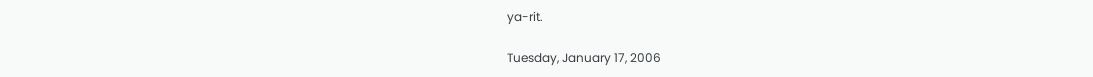ya-rit.

Tuesday, January 17, 2006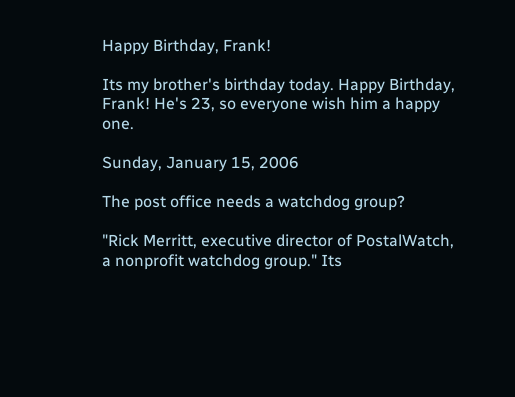Happy Birthday, Frank!

Its my brother's birthday today. Happy Birthday, Frank! He's 23, so everyone wish him a happy one.

Sunday, January 15, 2006

The post office needs a watchdog group?

"Rick Merritt, executive director of PostalWatch, a nonprofit watchdog group." Its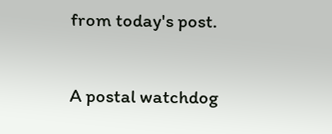from today's post.

A postal watchdog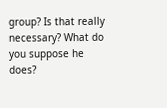group? Is that really necessary? What do you suppose he does?